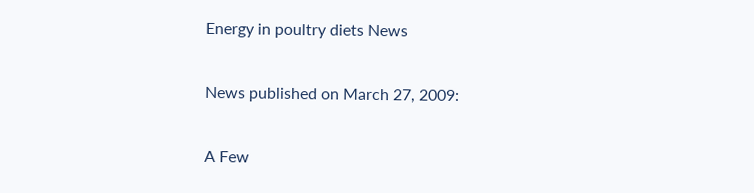Energy in poultry diets News

News published on March 27, 2009:

A Few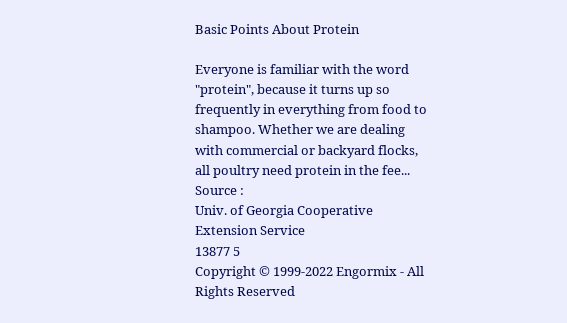Basic Points About Protein

Everyone is familiar with the word "protein", because it turns up so frequently in everything from food to shampoo. Whether we are dealing with commercial or backyard flocks, all poultry need protein in the fee...
Source :
Univ. of Georgia Cooperative Extension Service
13877 5
Copyright © 1999-2022 Engormix - All Rights Reserved